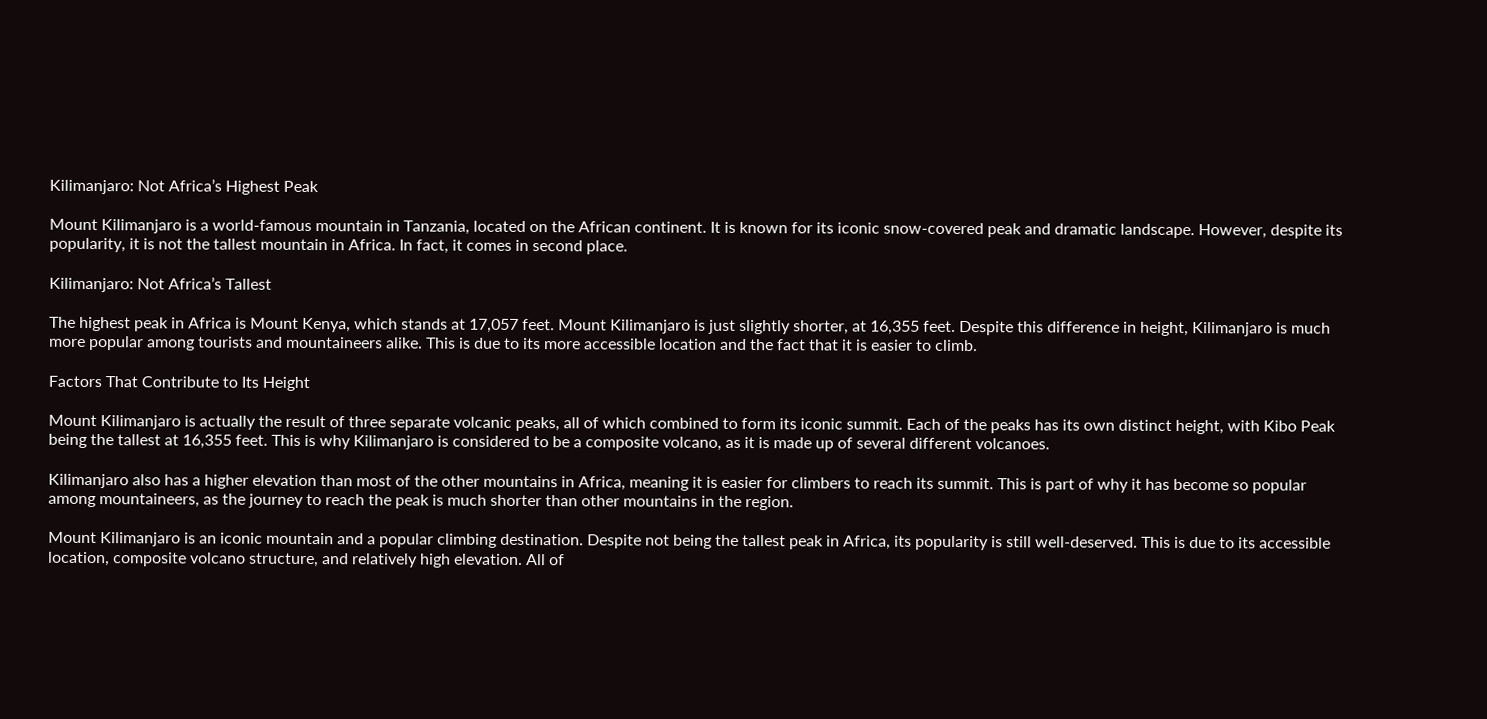Kilimanjaro: Not Africa’s Highest Peak

Mount Kilimanjaro is a world-famous mountain in Tanzania, located on the African continent. It is known for its iconic snow-covered peak and dramatic landscape. However, despite its popularity, it is not the tallest mountain in Africa. In fact, it comes in second place.

Kilimanjaro: Not Africa’s Tallest

The highest peak in Africa is Mount Kenya, which stands at 17,057 feet. Mount Kilimanjaro is just slightly shorter, at 16,355 feet. Despite this difference in height, Kilimanjaro is much more popular among tourists and mountaineers alike. This is due to its more accessible location and the fact that it is easier to climb.

Factors That Contribute to Its Height

Mount Kilimanjaro is actually the result of three separate volcanic peaks, all of which combined to form its iconic summit. Each of the peaks has its own distinct height, with Kibo Peak being the tallest at 16,355 feet. This is why Kilimanjaro is considered to be a composite volcano, as it is made up of several different volcanoes.

Kilimanjaro also has a higher elevation than most of the other mountains in Africa, meaning it is easier for climbers to reach its summit. This is part of why it has become so popular among mountaineers, as the journey to reach the peak is much shorter than other mountains in the region.

Mount Kilimanjaro is an iconic mountain and a popular climbing destination. Despite not being the tallest peak in Africa, its popularity is still well-deserved. This is due to its accessible location, composite volcano structure, and relatively high elevation. All of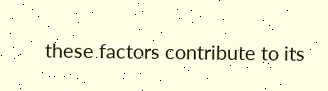these factors contribute to its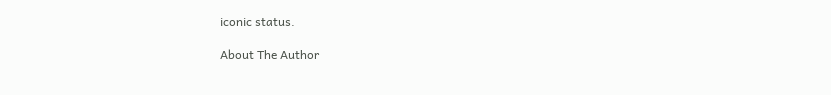iconic status.

About The Author